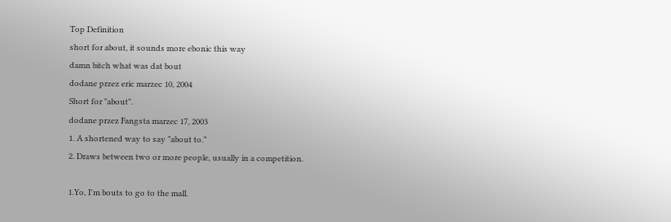Top Definition
short for about, it sounds more ebonic this way
damn bitch what was dat bout
dodane przez eric marzec 10, 2004
Short for "about".
dodane przez Fangsta marzec 17, 2003
1. A shortened way to say "about to."
2. Draws between two or more people, usually in a competition.

1.Yo, I'm bouts to go to the mall.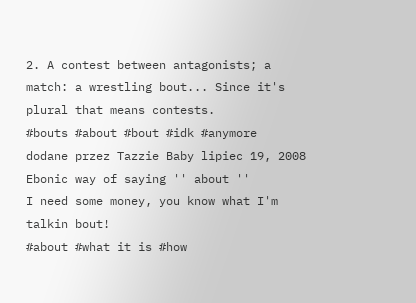2. A contest between antagonists; a match: a wrestling bout... Since it's plural that means contests.
#bouts #about #bout #idk #anymore
dodane przez Tazzie Baby lipiec 19, 2008
Ebonic way of saying '' about ''
I need some money, you know what I'm talkin bout!
#about #what it is #how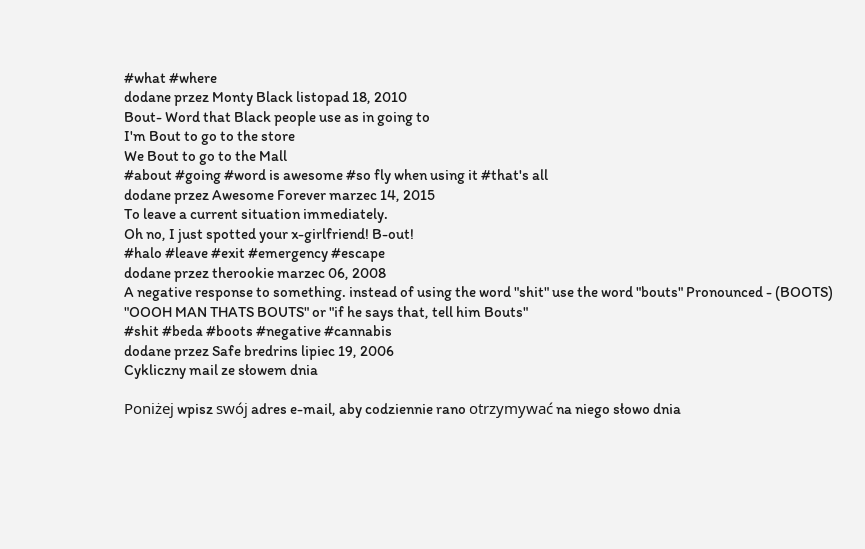#what #where
dodane przez Monty Black listopad 18, 2010
Bout- Word that Black people use as in going to
I'm Bout to go to the store
We Bout to go to the Mall
#about #going #word is awesome #so fly when using it #that's all
dodane przez Awesome Forever marzec 14, 2015
To leave a current situation immediately.
Oh no, I just spotted your x-girlfriend! B-out!
#halo #leave #exit #emergency #escape
dodane przez therookie marzec 06, 2008
A negative response to something. instead of using the word "shit" use the word "bouts" Pronounced - (BOOTS)
"OOOH MAN THATS BOUTS" or "if he says that, tell him Bouts"
#shit #beda #boots #negative #cannabis
dodane przez Safe bredrins lipiec 19, 2006
Cykliczny mail ze słowem dnia

Poniżej wpisz swój adres e-mail, aby codziennie rano otrzymywać na niego słowo dnia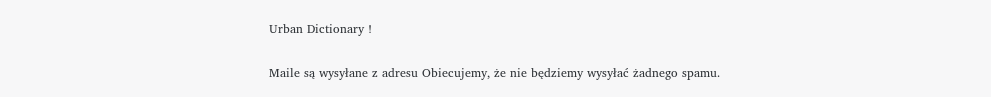Urban Dictionary !

Maile są wysyłane z adresu Obiecujemy, że nie będziemy wysyłać żadnego spamu.